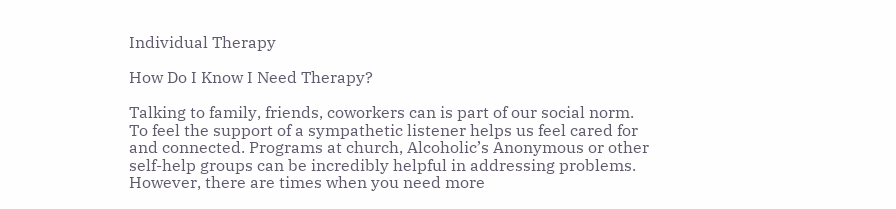Individual Therapy

How Do I Know I Need Therapy?

Talking to family, friends, coworkers can is part of our social norm. To feel the support of a sympathetic listener helps us feel cared for and connected. Programs at church, Alcoholic’s Anonymous or other self-help groups can be incredibly helpful in addressing problems. However, there are times when you need more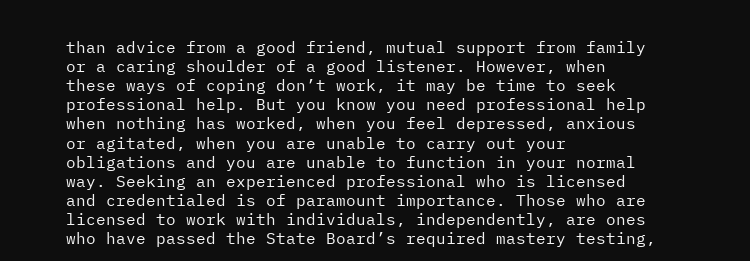than advice from a good friend, mutual support from family or a caring shoulder of a good listener. However, when these ways of coping don’t work, it may be time to seek professional help. But you know you need professional help when nothing has worked, when you feel depressed, anxious or agitated, when you are unable to carry out your obligations and you are unable to function in your normal way. Seeking an experienced professional who is licensed and credentialed is of paramount importance. Those who are licensed to work with individuals, independently, are ones who have passed the State Board’s required mastery testing,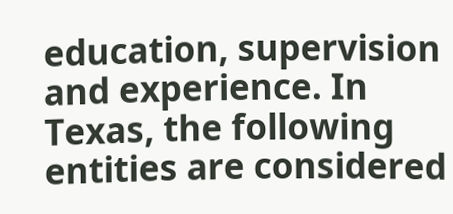education, supervision and experience. In Texas, the following entities are considered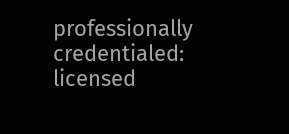professionally credentialed: licensed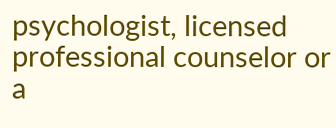psychologist, licensed professional counselor or a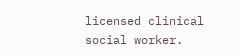licensed clinical social worker.